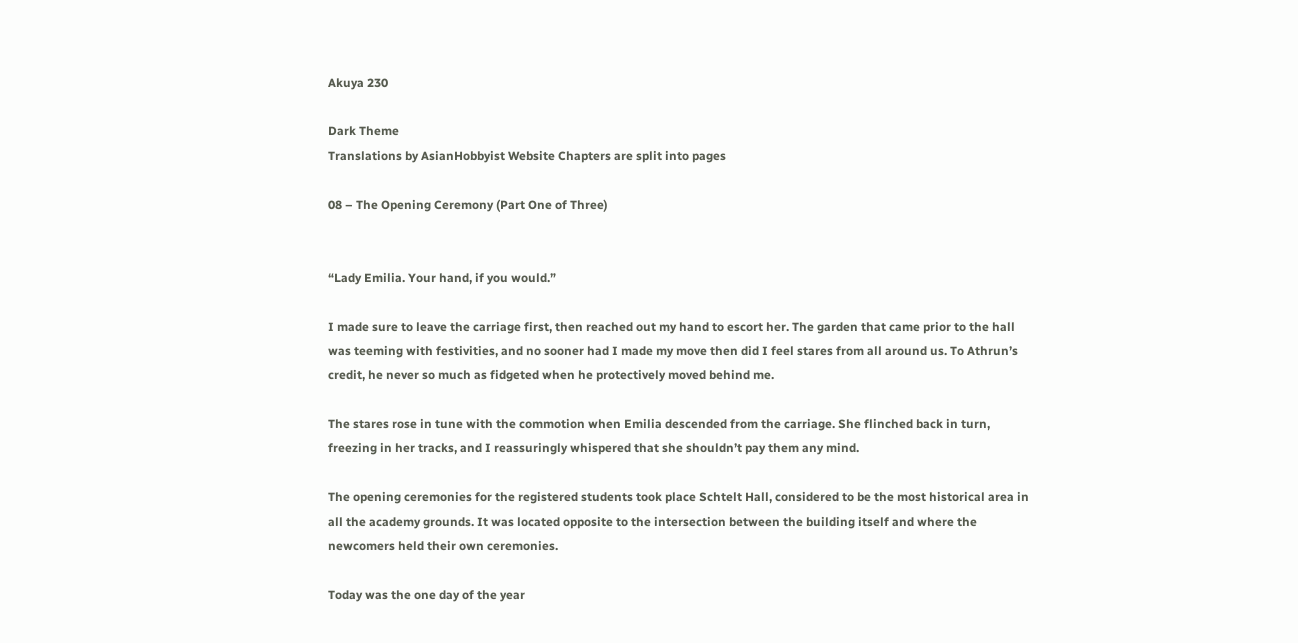Akuya 230

Dark Theme
Translations by AsianHobbyist Website Chapters are split into pages

08 – The Opening Ceremony (Part One of Three)


“Lady Emilia. Your hand, if you would.”

I made sure to leave the carriage first, then reached out my hand to escort her. The garden that came prior to the hall was teeming with festivities, and no sooner had I made my move then did I feel stares from all around us. To Athrun’s credit, he never so much as fidgeted when he protectively moved behind me.

The stares rose in tune with the commotion when Emilia descended from the carriage. She flinched back in turn, freezing in her tracks, and I reassuringly whispered that she shouldn’t pay them any mind.

The opening ceremonies for the registered students took place Schtelt Hall, considered to be the most historical area in all the academy grounds. It was located opposite to the intersection between the building itself and where the newcomers held their own ceremonies.

Today was the one day of the year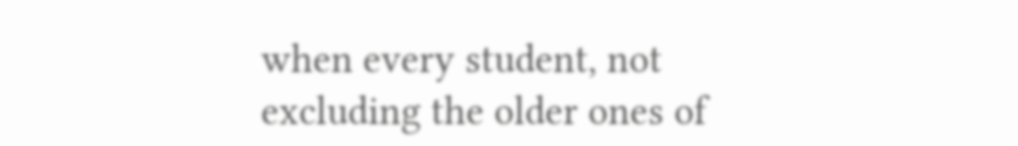when every student, not excluding the older ones of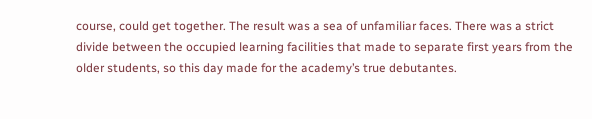course, could get together. The result was a sea of unfamiliar faces. There was a strict divide between the occupied learning facilities that made to separate first years from the older students, so this day made for the academy’s true debutantes.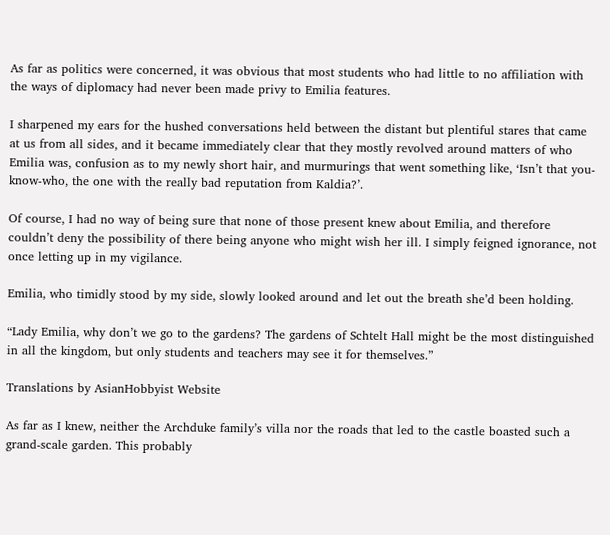As far as politics were concerned, it was obvious that most students who had little to no affiliation with the ways of diplomacy had never been made privy to Emilia features.

I sharpened my ears for the hushed conversations held between the distant but plentiful stares that came at us from all sides, and it became immediately clear that they mostly revolved around matters of who Emilia was, confusion as to my newly short hair, and murmurings that went something like, ‘Isn’t that you-know-who, the one with the really bad reputation from Kaldia?’.

Of course, I had no way of being sure that none of those present knew about Emilia, and therefore couldn’t deny the possibility of there being anyone who might wish her ill. I simply feigned ignorance, not once letting up in my vigilance.

Emilia, who timidly stood by my side, slowly looked around and let out the breath she’d been holding.

“Lady Emilia, why don’t we go to the gardens? The gardens of Schtelt Hall might be the most distinguished in all the kingdom, but only students and teachers may see it for themselves.”

Translations by AsianHobbyist Website

As far as I knew, neither the Archduke family’s villa nor the roads that led to the castle boasted such a grand-scale garden. This probably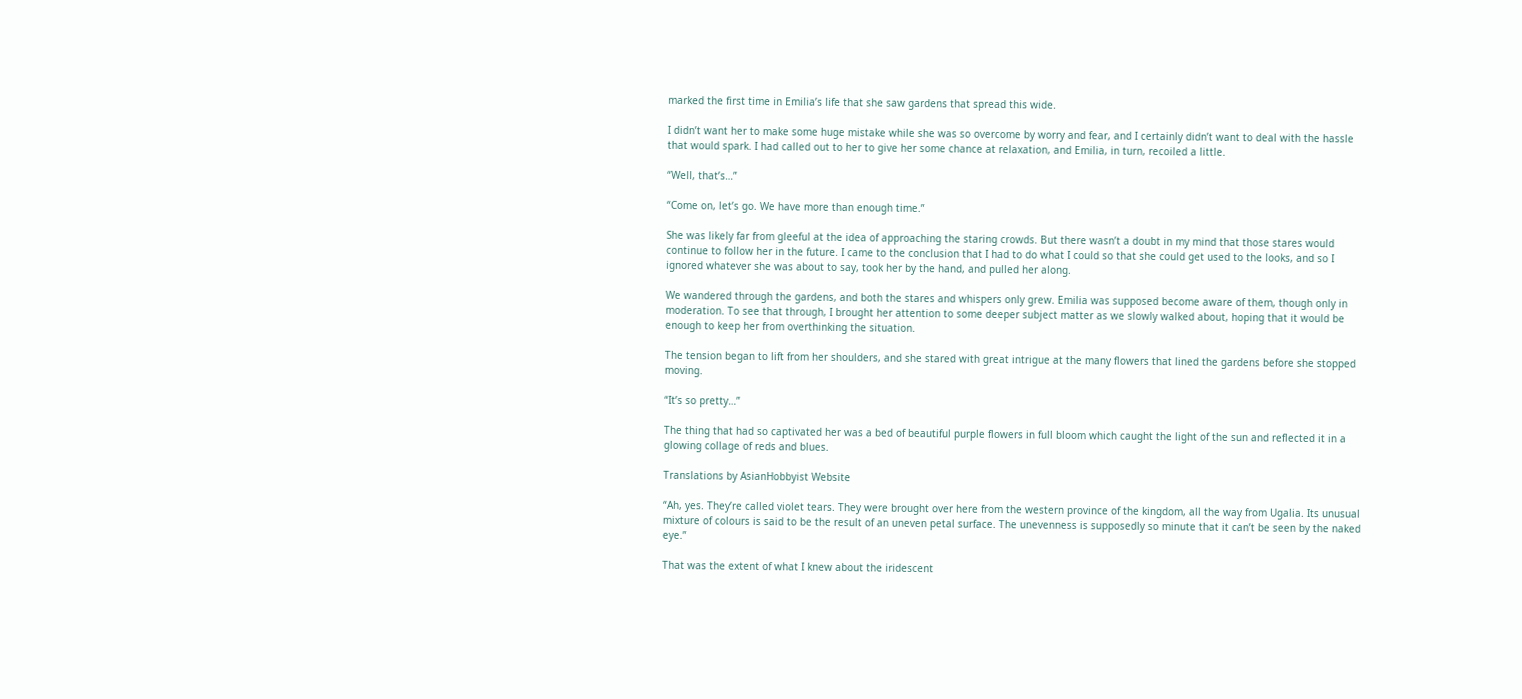marked the first time in Emilia’s life that she saw gardens that spread this wide.

I didn’t want her to make some huge mistake while she was so overcome by worry and fear, and I certainly didn’t want to deal with the hassle that would spark. I had called out to her to give her some chance at relaxation, and Emilia, in turn, recoiled a little.

“Well, that’s…”

“Come on, let’s go. We have more than enough time.”

She was likely far from gleeful at the idea of approaching the staring crowds. But there wasn’t a doubt in my mind that those stares would continue to follow her in the future. I came to the conclusion that I had to do what I could so that she could get used to the looks, and so I ignored whatever she was about to say, took her by the hand, and pulled her along.

We wandered through the gardens, and both the stares and whispers only grew. Emilia was supposed become aware of them, though only in moderation. To see that through, I brought her attention to some deeper subject matter as we slowly walked about, hoping that it would be enough to keep her from overthinking the situation.

The tension began to lift from her shoulders, and she stared with great intrigue at the many flowers that lined the gardens before she stopped moving.

“It’s so pretty…”

The thing that had so captivated her was a bed of beautiful purple flowers in full bloom which caught the light of the sun and reflected it in a glowing collage of reds and blues.

Translations by AsianHobbyist Website

“Ah, yes. They’re called violet tears. They were brought over here from the western province of the kingdom, all the way from Ugalia. Its unusual mixture of colours is said to be the result of an uneven petal surface. The unevenness is supposedly so minute that it can’t be seen by the naked eye.”

That was the extent of what I knew about the iridescent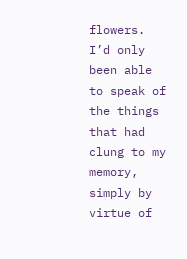flowers. I’d only been able to speak of the things that had clung to my memory, simply by virtue of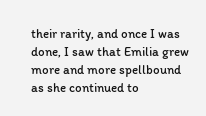their rarity, and once I was done, I saw that Emilia grew more and more spellbound as she continued to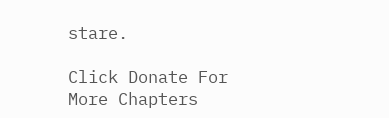stare.

Click Donate For More Chapters